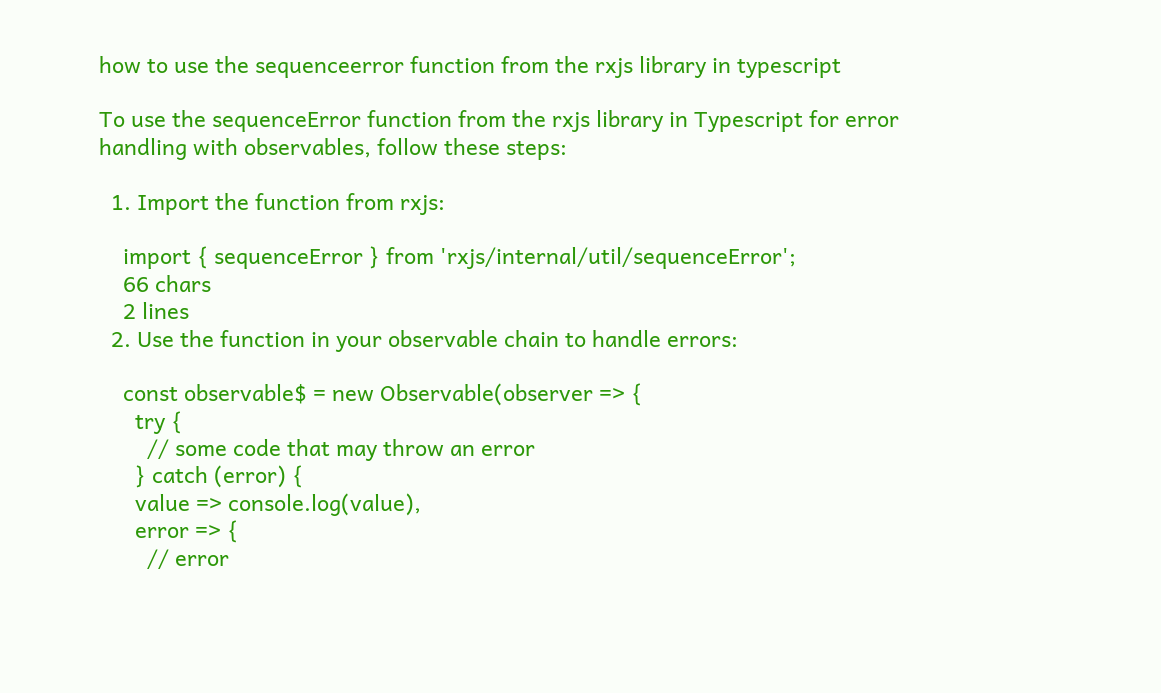how to use the sequenceerror function from the rxjs library in typescript

To use the sequenceError function from the rxjs library in Typescript for error handling with observables, follow these steps:

  1. Import the function from rxjs:

    import { sequenceError } from 'rxjs/internal/util/sequenceError';
    66 chars
    2 lines
  2. Use the function in your observable chain to handle errors:

    const observable$ = new Observable(observer => {
      try {
        // some code that may throw an error
      } catch (error) {
      value => console.log(value),
      error => {
        // error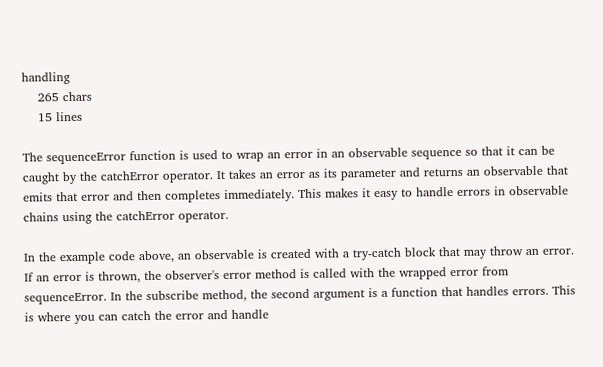handling
    265 chars
    15 lines

The sequenceError function is used to wrap an error in an observable sequence so that it can be caught by the catchError operator. It takes an error as its parameter and returns an observable that emits that error and then completes immediately. This makes it easy to handle errors in observable chains using the catchError operator.

In the example code above, an observable is created with a try-catch block that may throw an error. If an error is thrown, the observer's error method is called with the wrapped error from sequenceError. In the subscribe method, the second argument is a function that handles errors. This is where you can catch the error and handle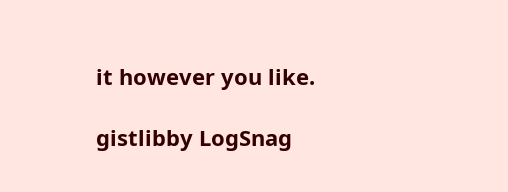it however you like.

gistlibby LogSnag